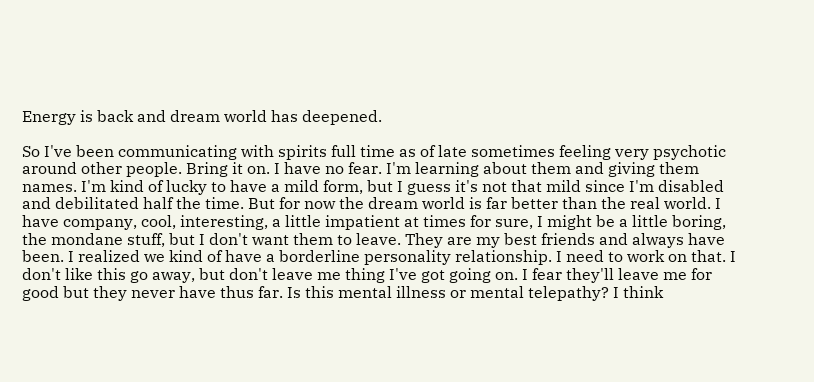Energy is back and dream world has deepened.

So I've been communicating with spirits full time as of late sometimes feeling very psychotic around other people. Bring it on. I have no fear. I'm learning about them and giving them names. I'm kind of lucky to have a mild form, but I guess it's not that mild since I'm disabled and debilitated half the time. But for now the dream world is far better than the real world. I have company, cool, interesting, a little impatient at times for sure, I might be a little boring, the mondane stuff, but I don't want them to leave. They are my best friends and always have been. I realized we kind of have a borderline personality relationship. I need to work on that. I don't like this go away, but don't leave me thing I've got going on. I fear they'll leave me for good but they never have thus far. Is this mental illness or mental telepathy? I think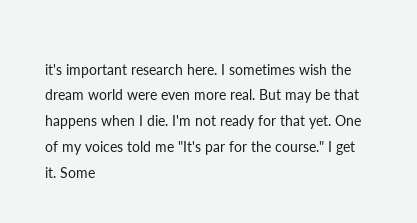it's important research here. I sometimes wish the dream world were even more real. But may be that happens when I die. I'm not ready for that yet. One of my voices told me "It's par for the course." I get it. Some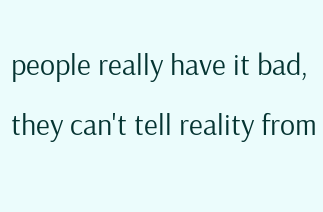people really have it bad, they can't tell reality from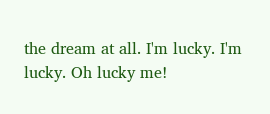the dream at all. I'm lucky. I'm lucky. Oh lucky me!